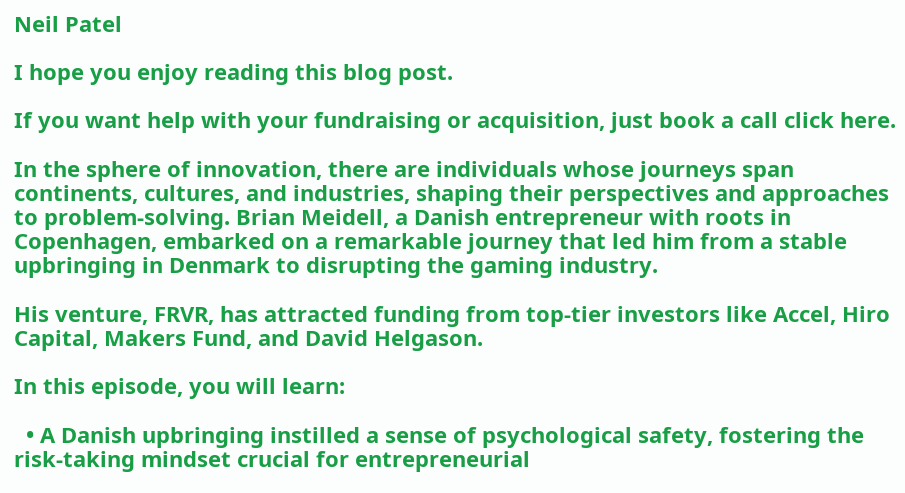Neil Patel

I hope you enjoy reading this blog post.

If you want help with your fundraising or acquisition, just book a call click here.

In the sphere of innovation, there are individuals whose journeys span continents, cultures, and industries, shaping their perspectives and approaches to problem-solving. Brian Meidell, a Danish entrepreneur with roots in Copenhagen, embarked on a remarkable journey that led him from a stable upbringing in Denmark to disrupting the gaming industry.

His venture, FRVR, has attracted funding from top-tier investors like Accel, Hiro Capital, Makers Fund, and David Helgason.

In this episode, you will learn:

  • A Danish upbringing instilled a sense of psychological safety, fostering the risk-taking mindset crucial for entrepreneurial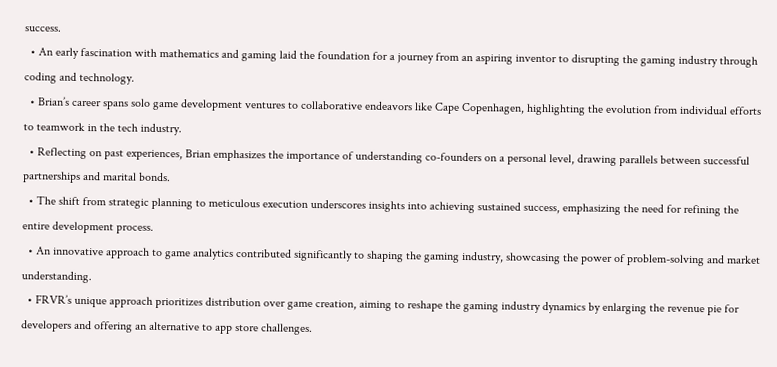success.
  • An early fascination with mathematics and gaming laid the foundation for a journey from an aspiring inventor to disrupting the gaming industry through coding and technology.
  • Brian’s career spans solo game development ventures to collaborative endeavors like Cape Copenhagen, highlighting the evolution from individual efforts to teamwork in the tech industry.
  • Reflecting on past experiences, Brian emphasizes the importance of understanding co-founders on a personal level, drawing parallels between successful partnerships and marital bonds.
  • The shift from strategic planning to meticulous execution underscores insights into achieving sustained success, emphasizing the need for refining the entire development process.
  • An innovative approach to game analytics contributed significantly to shaping the gaming industry, showcasing the power of problem-solving and market understanding.
  • FRVR’s unique approach prioritizes distribution over game creation, aiming to reshape the gaming industry dynamics by enlarging the revenue pie for developers and offering an alternative to app store challenges.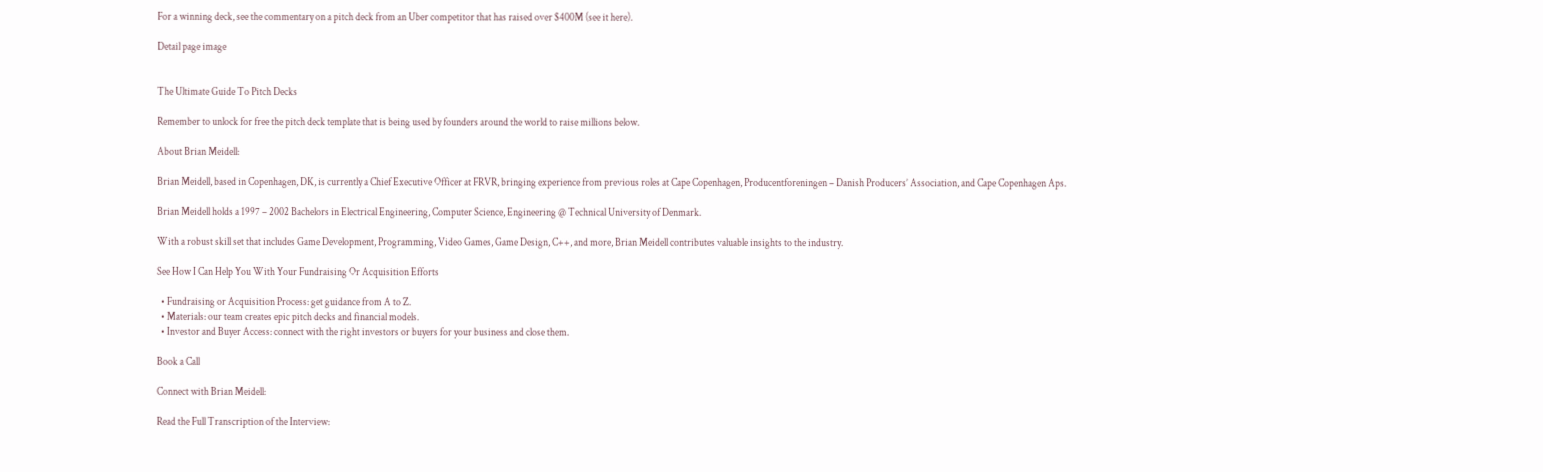For a winning deck, see the commentary on a pitch deck from an Uber competitor that has raised over $400M (see it here).

Detail page image


The Ultimate Guide To Pitch Decks

Remember to unlock for free the pitch deck template that is being used by founders around the world to raise millions below.

About Brian Meidell:

Brian Meidell, based in Copenhagen, DK, is currently a Chief Executive Officer at FRVR, bringing experience from previous roles at Cape Copenhagen, Producentforeningen – Danish Producers’ Association, and Cape Copenhagen Aps.

Brian Meidell holds a 1997 – 2002 Bachelors in Electrical Engineering, Computer Science, Engineering @ Technical University of Denmark.

With a robust skill set that includes Game Development, Programming, Video Games, Game Design, C++, and more, Brian Meidell contributes valuable insights to the industry.

See How I Can Help You With Your Fundraising Or Acquisition Efforts

  • Fundraising or Acquisition Process: get guidance from A to Z.
  • Materials: our team creates epic pitch decks and financial models.
  • Investor and Buyer Access: connect with the right investors or buyers for your business and close them.

Book a Call

Connect with Brian Meidell:

Read the Full Transcription of the Interview: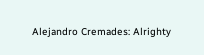Alejandro Cremades: Alrighty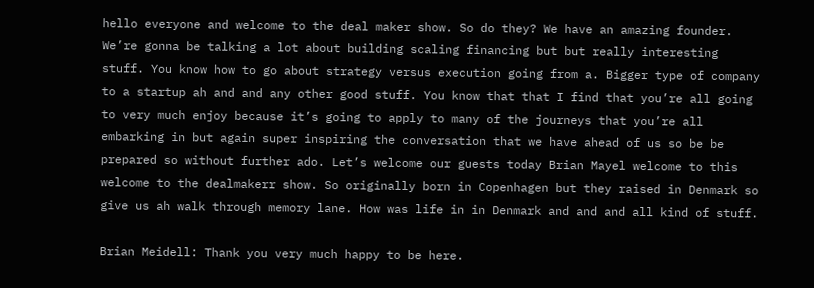hello everyone and welcome to the deal maker show. So do they? We have an amazing founder. We’re gonna be talking a lot about building scaling financing but but really interesting stuff. You know how to go about strategy versus execution going from a. Bigger type of company to a startup ah and and any other good stuff. You know that that I find that you’re all going to very much enjoy because it’s going to apply to many of the journeys that you’re all embarking in but again super inspiring the conversation that we have ahead of us so be be prepared so without further ado. Let’s welcome our guests today Brian Mayel welcome to this welcome to the dealmakerr show. So originally born in Copenhagen but they raised in Denmark so give us ah walk through memory lane. How was life in in Denmark and and and all kind of stuff.

Brian Meidell: Thank you very much happy to be here.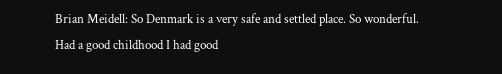Brian Meidell: So Denmark is a very safe and settled place. So wonderful. Had a good childhood I had good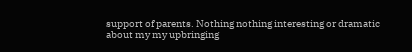support of parents. Nothing nothing interesting or dramatic about my my upbringing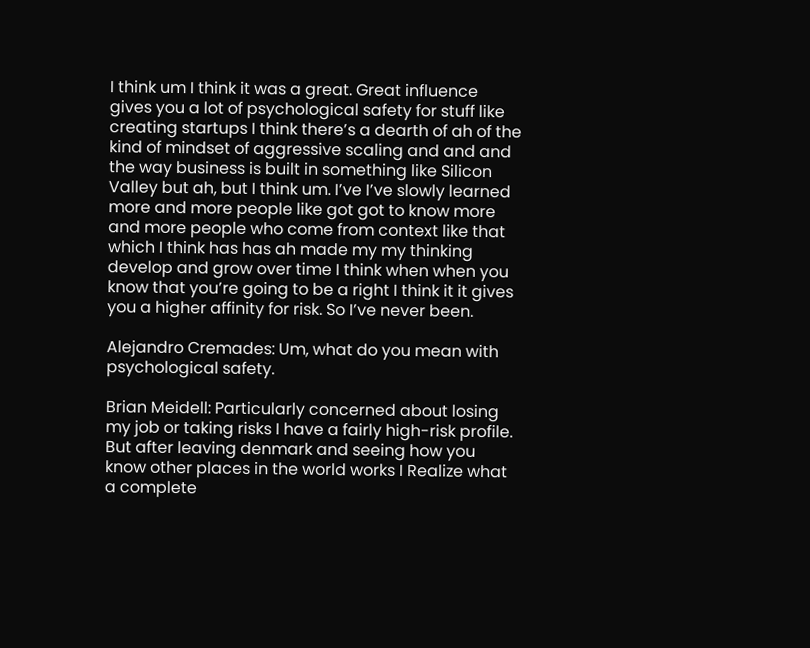I think um I think it was a great. Great influence gives you a lot of psychological safety for stuff like creating startups I think there’s a dearth of ah of the kind of mindset of aggressive scaling and and and the way business is built in something like Silicon Valley but ah, but I think um. I’ve I’ve slowly learned more and more people like got got to know more and more people who come from context like that which I think has has ah made my my thinking develop and grow over time I think when when you know that you’re going to be a right I think it it gives you a higher affinity for risk. So I’ve never been.

Alejandro Cremades: Um, what do you mean with psychological safety.

Brian Meidell: Particularly concerned about losing my job or taking risks I have a fairly high-risk profile. But after leaving denmark and seeing how you know other places in the world works I Realize what a complete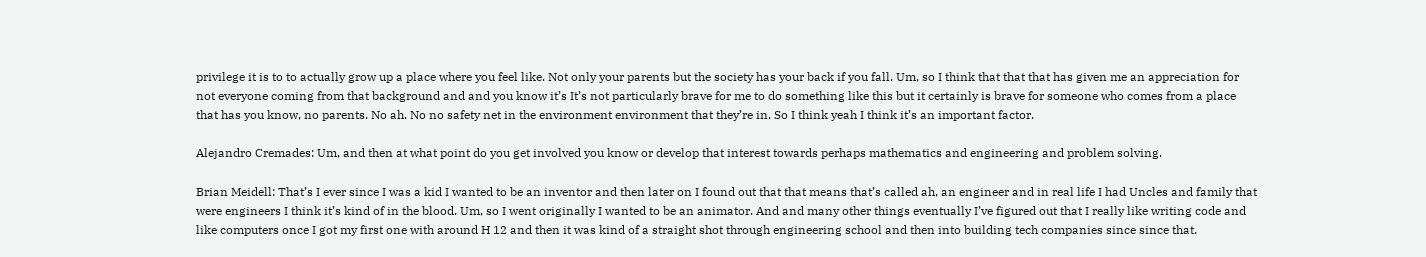privilege it is to to actually grow up a place where you feel like. Not only your parents but the society has your back if you fall. Um, so I think that that that has given me an appreciation for not everyone coming from that background and and you know it’s It’s not particularly brave for me to do something like this but it certainly is brave for someone who comes from a place that has you know, no parents. No ah. No no safety net in the environment environment that they’re in. So I think yeah I think it’s an important factor.

Alejandro Cremades: Um, and then at what point do you get involved you know or develop that interest towards perhaps mathematics and engineering and problem solving.

Brian Meidell: That’s I ever since I was a kid I wanted to be an inventor and then later on I found out that that means that’s called ah, an engineer and in real life I had Uncles and family that were engineers I think it’s kind of in the blood. Um, so I went originally I wanted to be an animator. And and many other things eventually I’ve figured out that I really like writing code and like computers once I got my first one with around H 12 and then it was kind of a straight shot through engineering school and then into building tech companies since since that.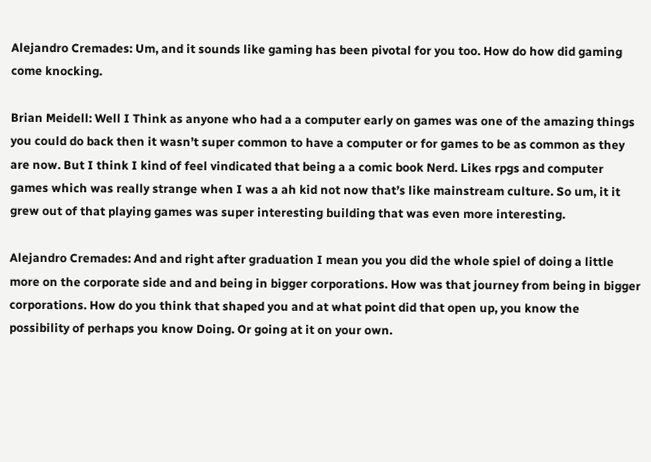Alejandro Cremades: Um, and it sounds like gaming has been pivotal for you too. How do how did gaming come knocking.

Brian Meidell: Well I Think as anyone who had a a computer early on games was one of the amazing things you could do back then it wasn’t super common to have a computer or for games to be as common as they are now. But I think I kind of feel vindicated that being a a comic book Nerd. Likes rpgs and computer games which was really strange when I was a ah kid not now that’s like mainstream culture. So um, it it grew out of that playing games was super interesting building that was even more interesting.

Alejandro Cremades: And and right after graduation I mean you you did the whole spiel of doing a little more on the corporate side and and being in bigger corporations. How was that journey from being in bigger corporations. How do you think that shaped you and at what point did that open up, you know the possibility of perhaps you know Doing. Or going at it on your own.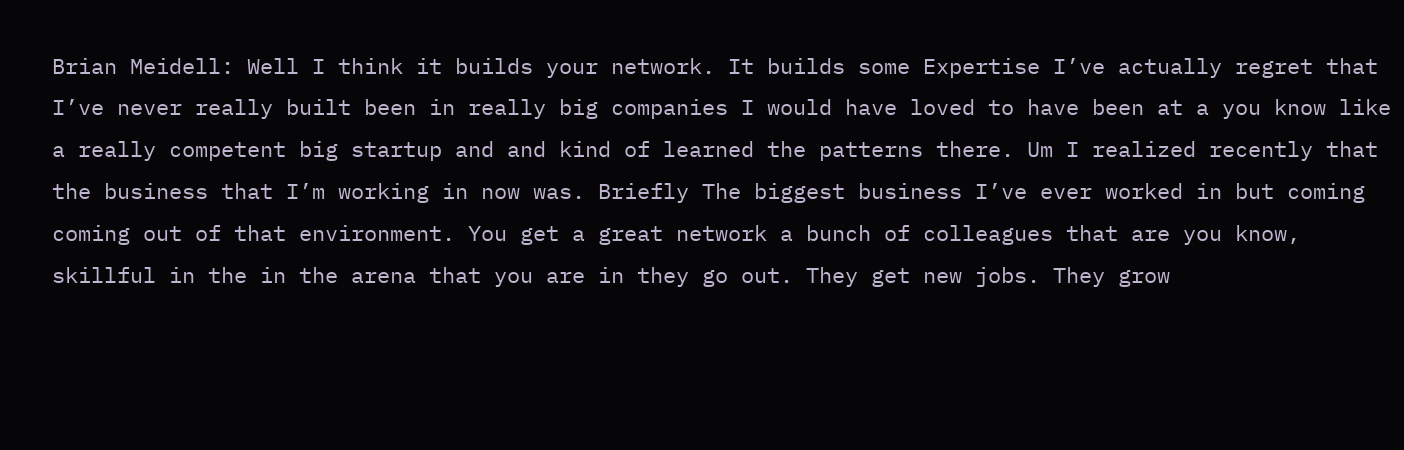Brian Meidell: Well I think it builds your network. It builds some Expertise I’ve actually regret that I’ve never really built been in really big companies I would have loved to have been at a you know like a really competent big startup and and kind of learned the patterns there. Um I realized recently that the business that I’m working in now was. Briefly The biggest business I’ve ever worked in but coming coming out of that environment. You get a great network a bunch of colleagues that are you know, skillful in the in the arena that you are in they go out. They get new jobs. They grow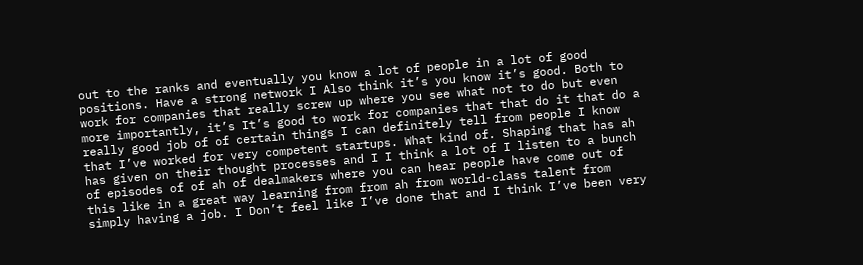out to the ranks and eventually you know a lot of people in a lot of good positions. Have a strong network I Also think it’s you know it’s good. Both to work for companies that really screw up where you see what not to do but even more importantly, it’s It’s good to work for companies that that do it that do a really good job of of certain things I can definitely tell from people I know that I’ve worked for very competent startups. What kind of. Shaping that has ah has given on their thought processes and I I think a lot of I listen to a bunch of episodes of of ah of dealmakers where you can hear people have come out of this like in a great way learning from from ah from world-class talent from simply having a job. I Don’t feel like I’ve done that and I think I’ve been very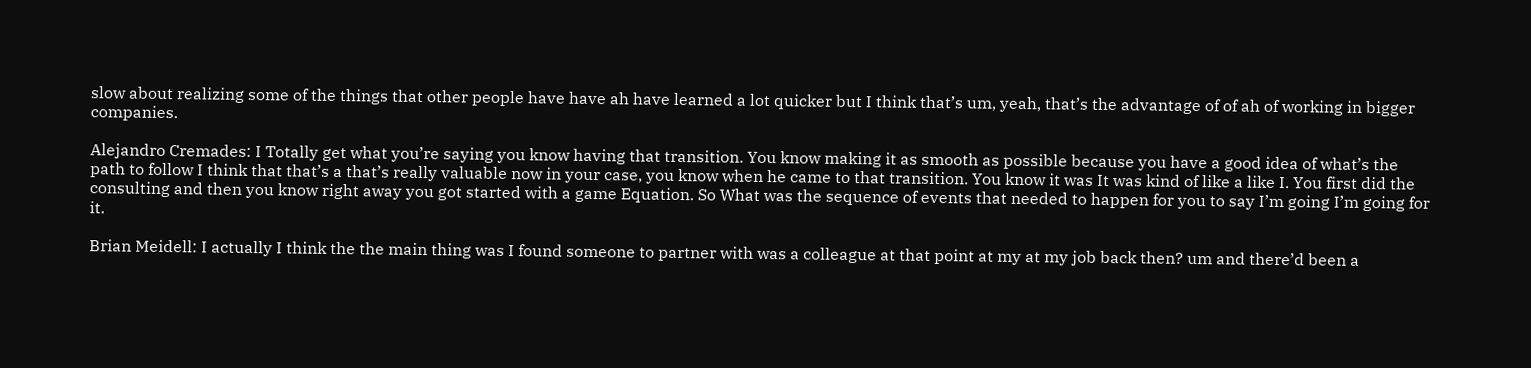slow about realizing some of the things that other people have have ah have learned a lot quicker but I think that’s um, yeah, that’s the advantage of of ah of working in bigger companies.

Alejandro Cremades: I Totally get what you’re saying you know having that transition. You know making it as smooth as possible because you have a good idea of what’s the path to follow I think that that’s a that’s really valuable now in your case, you know when he came to that transition. You know it was It was kind of like a like I. You first did the consulting and then you know right away you got started with a game Equation. So What was the sequence of events that needed to happen for you to say I’m going I’m going for it.

Brian Meidell: I actually I think the the main thing was I found someone to partner with was a colleague at that point at my at my job back then? um and there’d been a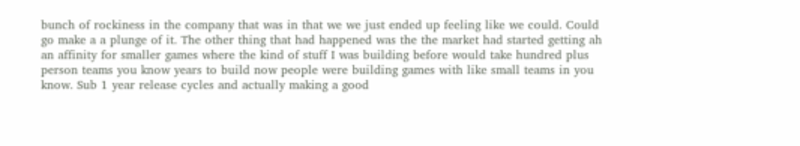bunch of rockiness in the company that was in that we we just ended up feeling like we could. Could go make a a plunge of it. The other thing that had happened was the the market had started getting ah an affinity for smaller games where the kind of stuff I was building before would take hundred plus person teams you know years to build now people were building games with like small teams in you know. Sub 1 year release cycles and actually making a good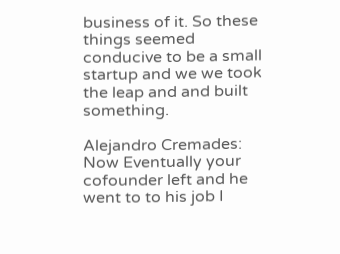business of it. So these things seemed conducive to be a small startup and we we took the leap and and built something.

Alejandro Cremades: Now Eventually your cofounder left and he went to to his job I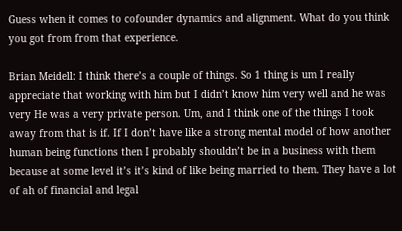Guess when it comes to cofounder dynamics and alignment. What do you think you got from from that experience.

Brian Meidell: I think there’s a couple of things. So 1 thing is um I really appreciate that working with him but I didn’t know him very well and he was very He was a very private person. Um, and I think one of the things I took away from that is if. If I don’t have like a strong mental model of how another human being functions then I probably shouldn’t be in a business with them because at some level it’s it’s kind of like being married to them. They have a lot of ah of financial and legal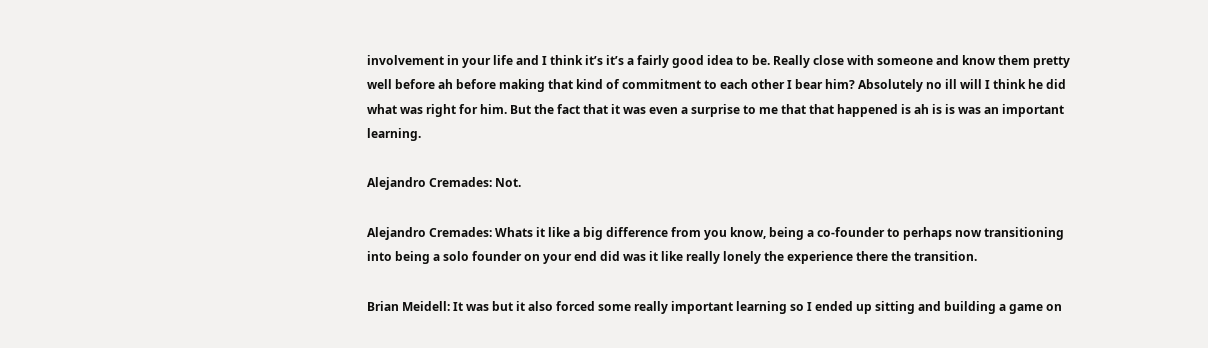involvement in your life and I think it’s it’s a fairly good idea to be. Really close with someone and know them pretty well before ah before making that kind of commitment to each other I bear him? Absolutely no ill will I think he did what was right for him. But the fact that it was even a surprise to me that that happened is ah is is was an important learning.

Alejandro Cremades: Not.

Alejandro Cremades: Whats it like a big difference from you know, being a co-founder to perhaps now transitioning into being a solo founder on your end did was it like really lonely the experience there the transition.

Brian Meidell: It was but it also forced some really important learning so I ended up sitting and building a game on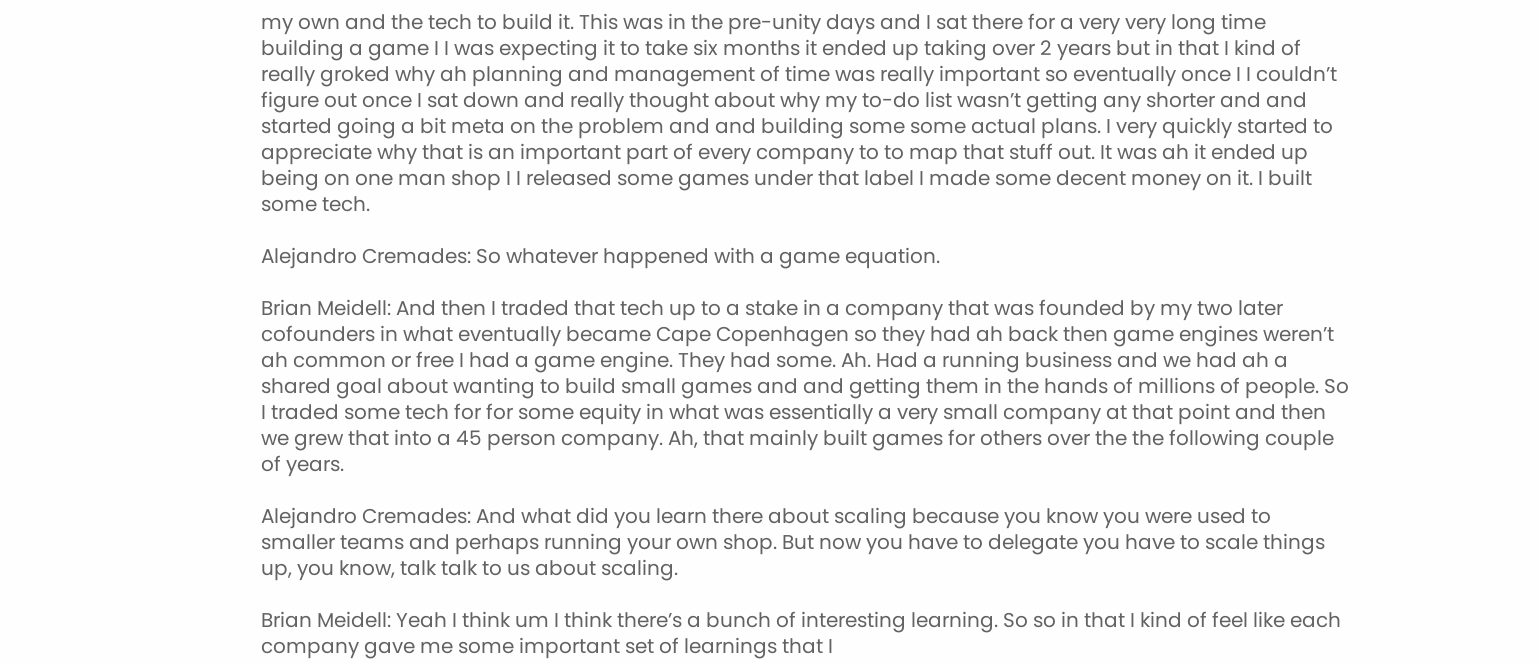my own and the tech to build it. This was in the pre-unity days and I sat there for a very very long time building a game I I was expecting it to take six months it ended up taking over 2 years but in that I kind of really groked why ah planning and management of time was really important so eventually once I I couldn’t figure out once I sat down and really thought about why my to-do list wasn’t getting any shorter and and started going a bit meta on the problem and and building some some actual plans. I very quickly started to appreciate why that is an important part of every company to to map that stuff out. It was ah it ended up being on one man shop I I released some games under that label I made some decent money on it. I built some tech.

Alejandro Cremades: So whatever happened with a game equation.

Brian Meidell: And then I traded that tech up to a stake in a company that was founded by my two later cofounders in what eventually became Cape Copenhagen so they had ah back then game engines weren’t ah common or free I had a game engine. They had some. Ah. Had a running business and we had ah a shared goal about wanting to build small games and and getting them in the hands of millions of people. So I traded some tech for for some equity in what was essentially a very small company at that point and then we grew that into a 45 person company. Ah, that mainly built games for others over the the following couple of years.

Alejandro Cremades: And what did you learn there about scaling because you know you were used to smaller teams and perhaps running your own shop. But now you have to delegate you have to scale things up, you know, talk talk to us about scaling.

Brian Meidell: Yeah I think um I think there’s a bunch of interesting learning. So so in that I kind of feel like each company gave me some important set of learnings that I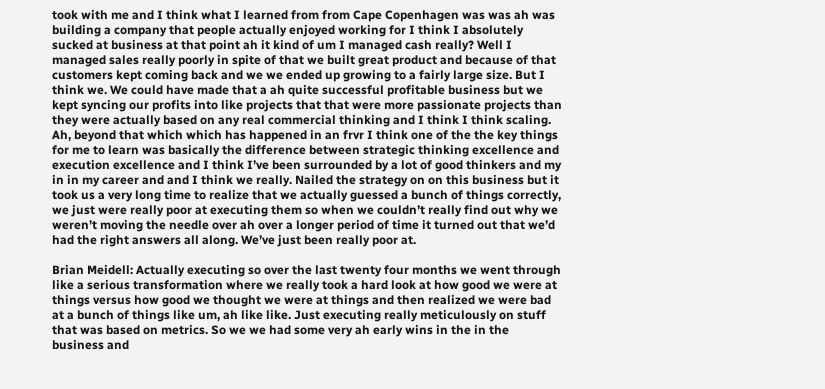took with me and I think what I learned from from Cape Copenhagen was was ah was building a company that people actually enjoyed working for I think I absolutely sucked at business at that point ah it kind of um I managed cash really? Well I managed sales really poorly in spite of that we built great product and because of that customers kept coming back and we we ended up growing to a fairly large size. But I think we. We could have made that a ah quite successful profitable business but we kept syncing our profits into like projects that that were more passionate projects than they were actually based on any real commercial thinking and I think I think scaling. Ah, beyond that which which has happened in an frvr I think one of the the key things for me to learn was basically the difference between strategic thinking excellence and execution excellence and I think I’ve been surrounded by a lot of good thinkers and my in in my career and and I think we really. Nailed the strategy on on this business but it took us a very long time to realize that we actually guessed a bunch of things correctly, we just were really poor at executing them so when we couldn’t really find out why we weren’t moving the needle over ah over a longer period of time it turned out that we’d had the right answers all along. We’ve just been really poor at.

Brian Meidell: Actually executing so over the last twenty four months we went through like a serious transformation where we really took a hard look at how good we were at things versus how good we thought we were at things and then realized we were bad at a bunch of things like um, ah like like. Just executing really meticulously on stuff that was based on metrics. So we we had some very ah early wins in the in the business and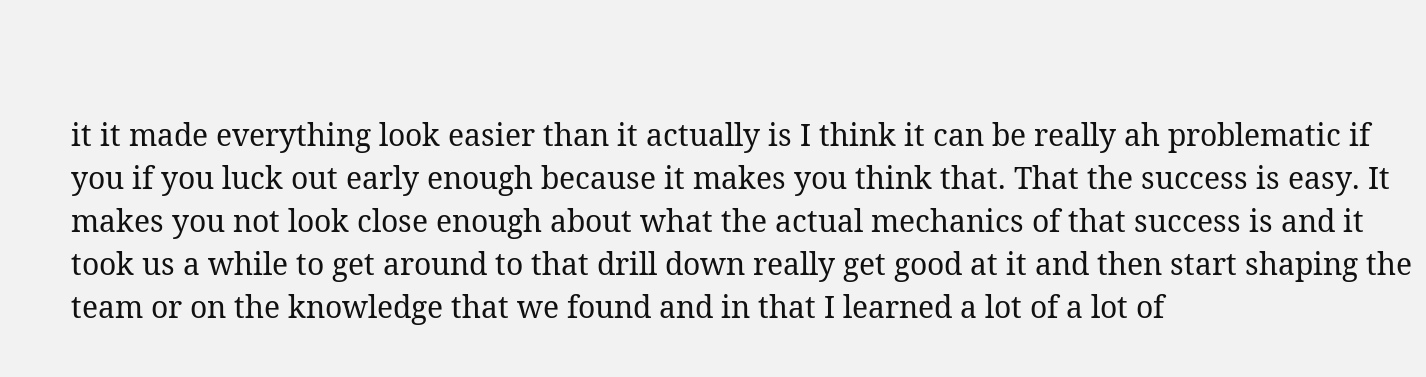it it made everything look easier than it actually is I think it can be really ah problematic if you if you luck out early enough because it makes you think that. That the success is easy. It makes you not look close enough about what the actual mechanics of that success is and it took us a while to get around to that drill down really get good at it and then start shaping the team or on the knowledge that we found and in that I learned a lot of a lot of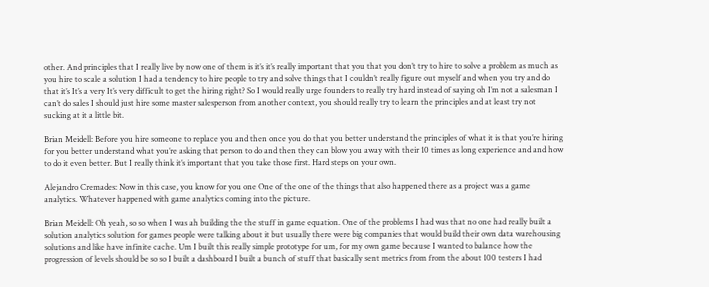other. And principles that I really live by now one of them is it’s it’s really important that you that you don’t try to hire to solve a problem as much as you hire to scale a solution I had a tendency to hire people to try and solve things that I couldn’t really figure out myself and when you try and do that it’s It’s a very It’s very difficult to get the hiring right? So I would really urge founders to really try hard instead of saying oh I’m not a salesman I can’t do sales I should just hire some master salesperson from another context, you should really try to learn the principles and at least try not sucking at it a little bit.

Brian Meidell: Before you hire someone to replace you and then once you do that you better understand the principles of what it is that you’re hiring for you better understand what you’re asking that person to do and then they can blow you away with their 10 times as long experience and and how to do it even better. But I really think it’s important that you take those first. Hard steps on your own.

Alejandro Cremades: Now in this case, you know for you one One of the one of the things that also happened there as a project was a game analytics. Whatever happened with game analytics coming into the picture.

Brian Meidell: Oh yeah, so so when I was ah building the the stuff in game equation. One of the problems I had was that no one had really built a solution analytics solution for games people were talking about it but usually there were big companies that would build their own data warehousing solutions and like have infinite cache. Um I built this really simple prototype for um, for my own game because I wanted to balance how the progression of levels should be so so I built a dashboard I built a bunch of stuff that basically sent metrics from from the about 100 testers I had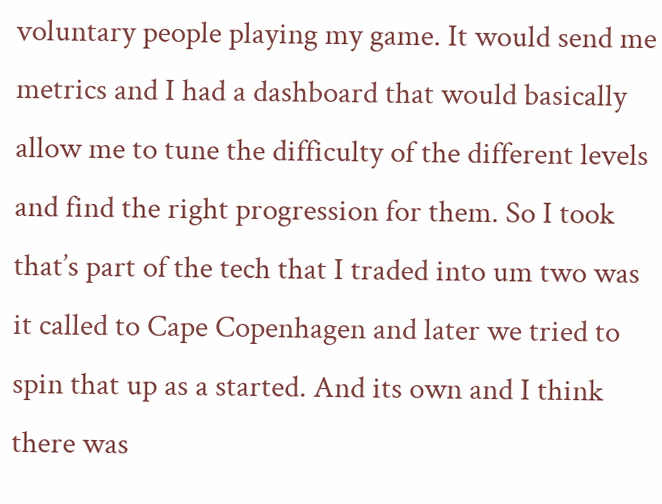voluntary people playing my game. It would send me metrics and I had a dashboard that would basically allow me to tune the difficulty of the different levels and find the right progression for them. So I took that’s part of the tech that I traded into um two was it called to Cape Copenhagen and later we tried to spin that up as a started. And its own and I think there was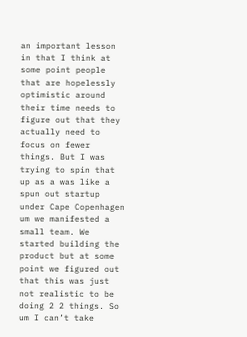an important lesson in that I think at some point people that are hopelessly optimistic around their time needs to figure out that they actually need to focus on fewer things. But I was trying to spin that up as a was like a spun out startup under Cape Copenhagen um we manifested a small team. We started building the product but at some point we figured out that this was just not realistic to be doing 2 2 things. So um I can’t take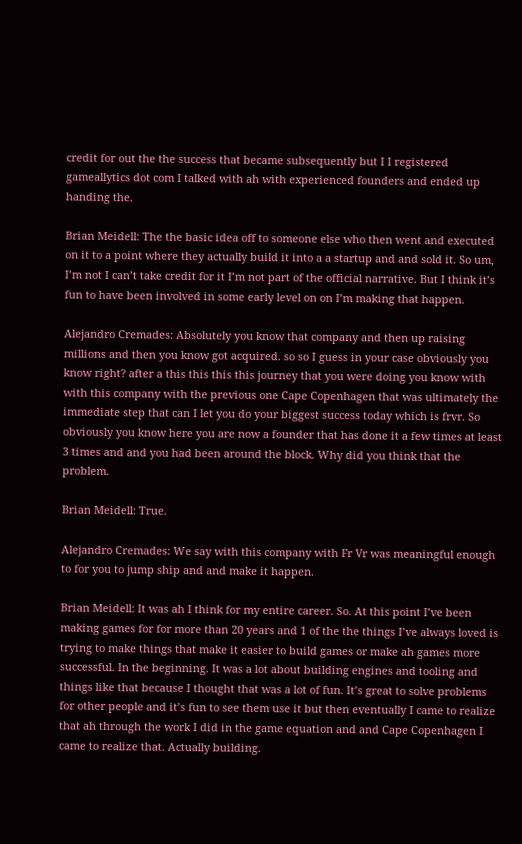credit for out the the success that became subsequently but I I registered gameallytics dot com I talked with ah with experienced founders and ended up handing the.

Brian Meidell: The the basic idea off to someone else who then went and executed on it to a point where they actually build it into a a startup and and sold it. So um, I’m not I can’t take credit for it I’m not part of the official narrative. But I think it’s fun to have been involved in some early level on on I’m making that happen.

Alejandro Cremades: Absolutely you know that company and then up raising millions and then you know got acquired. so so I guess in your case obviously you know right? after a this this this this journey that you were doing you know with with this company with the previous one Cape Copenhagen that was ultimately the immediate step that can I let you do your biggest success today which is frvr. So obviously you know here you are now a founder that has done it a few times at least 3 times and and you had been around the block. Why did you think that the problem.

Brian Meidell: True.

Alejandro Cremades: We say with this company with Fr Vr was meaningful enough to for you to jump ship and and make it happen.

Brian Meidell: It was ah I think for my entire career. So. At this point I’ve been making games for for more than 20 years and 1 of the the things I’ve always loved is trying to make things that make it easier to build games or make ah games more successful. In the beginning. It was a lot about building engines and tooling and things like that because I thought that was a lot of fun. It’s great to solve problems for other people and it’s fun to see them use it but then eventually I came to realize that ah through the work I did in the game equation and and Cape Copenhagen I came to realize that. Actually building.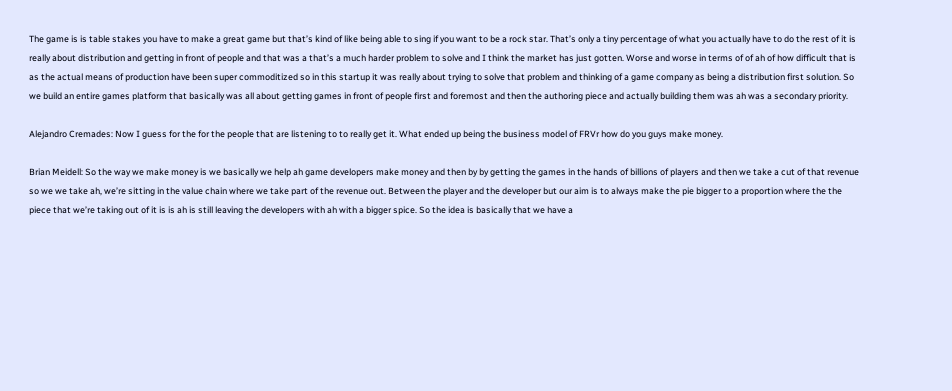The game is is table stakes you have to make a great game but that’s kind of like being able to sing if you want to be a rock star. That’s only a tiny percentage of what you actually have to do the rest of it is really about distribution and getting in front of people and that was a that’s a much harder problem to solve and I think the market has just gotten. Worse and worse in terms of of ah of how difficult that is as the actual means of production have been super commoditized so in this startup it was really about trying to solve that problem and thinking of a game company as being a distribution first solution. So we build an entire games platform that basically was all about getting games in front of people first and foremost and then the authoring piece and actually building them was ah was a secondary priority.

Alejandro Cremades: Now I guess for the for the people that are listening to to really get it. What ended up being the business model of FRVr how do you guys make money.

Brian Meidell: So the way we make money is we basically we help ah game developers make money and then by by getting the games in the hands of billions of players and then we take a cut of that revenue so we we take ah, we’re sitting in the value chain where we take part of the revenue out. Between the player and the developer but our aim is to always make the pie bigger to a proportion where the the piece that we’re taking out of it is is ah is still leaving the developers with ah with a bigger spice. So the idea is basically that we have a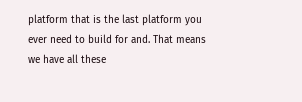platform that is the last platform you ever need to build for and. That means we have all these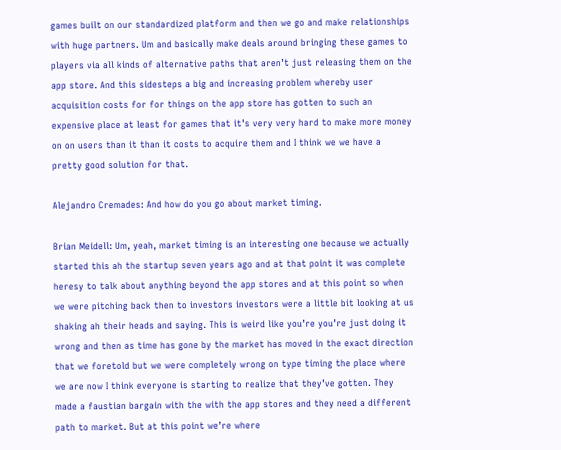games built on our standardized platform and then we go and make relationships with huge partners. Um and basically make deals around bringing these games to players via all kinds of alternative paths that aren’t just releasing them on the app store. And this sidesteps a big and increasing problem whereby user acquisition costs for for things on the app store has gotten to such an expensive place at least for games that it’s very very hard to make more money on on users than it than it costs to acquire them and I think we we have a pretty good solution for that.

Alejandro Cremades: And how do you go about market timing.

Brian Meidell: Um, yeah, market timing is an interesting one because we actually started this ah the startup seven years ago and at that point it was complete heresy to talk about anything beyond the app stores and at this point so when we were pitching back then to investors investors were a little bit looking at us shaking ah their heads and saying. This is weird like you’re you’re just doing it wrong and then as time has gone by the market has moved in the exact direction that we foretold but we were completely wrong on type timing the place where we are now I think everyone is starting to realize that they’ve gotten. They made a faustian bargain with the with the app stores and they need a different path to market. But at this point we’re where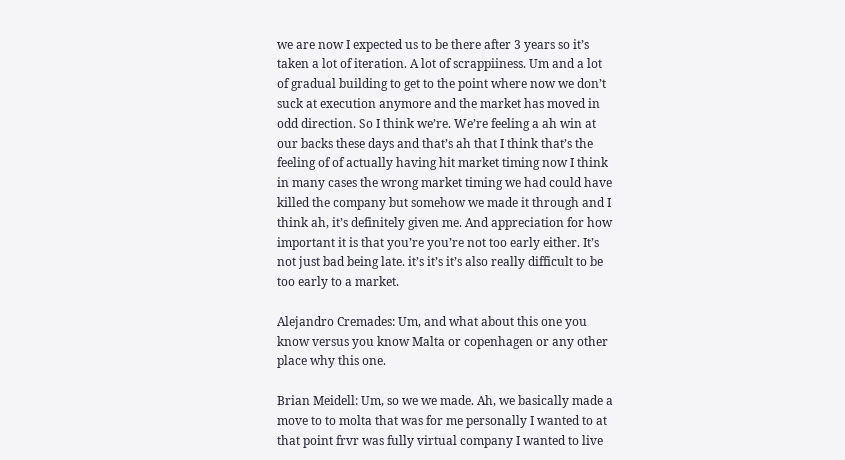we are now I expected us to be there after 3 years so it’s taken a lot of iteration. A lot of scrappiiness. Um and a lot of gradual building to get to the point where now we don’t suck at execution anymore and the market has moved in odd direction. So I think we’re. We’re feeling a ah win at our backs these days and that’s ah that I think that’s the feeling of of actually having hit market timing now I think in many cases the wrong market timing we had could have killed the company but somehow we made it through and I think ah, it’s definitely given me. And appreciation for how important it is that you’re you’re not too early either. It’s not just bad being late. it’s it’s it’s also really difficult to be too early to a market.

Alejandro Cremades: Um, and what about this one you know versus you know Malta or copenhagen or any other place why this one.

Brian Meidell: Um, so we we made. Ah, we basically made a move to to molta that was for me personally I wanted to at that point frvr was fully virtual company I wanted to live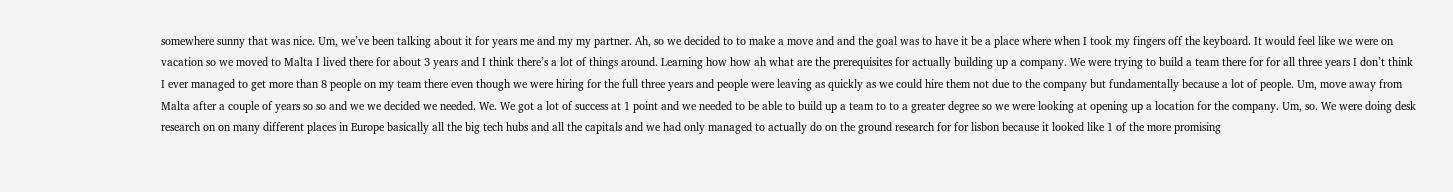somewhere sunny that was nice. Um, we’ve been talking about it for years me and my my partner. Ah, so we decided to to make a move and and the goal was to have it be a place where when I took my fingers off the keyboard. It would feel like we were on vacation so we moved to Malta I lived there for about 3 years and I think there’s a lot of things around. Learning how how ah what are the prerequisites for actually building up a company. We were trying to build a team there for for all three years I don’t think I ever managed to get more than 8 people on my team there even though we were hiring for the full three years and people were leaving as quickly as we could hire them not due to the company but fundamentally because a lot of people. Um, move away from Malta after a couple of years so so and we we decided we needed. We. We got a lot of success at 1 point and we needed to be able to build up a team to to a greater degree so we were looking at opening up a location for the company. Um, so. We were doing desk research on on many different places in Europe basically all the big tech hubs and all the capitals and we had only managed to actually do on the ground research for for lisbon because it looked like 1 of the more promising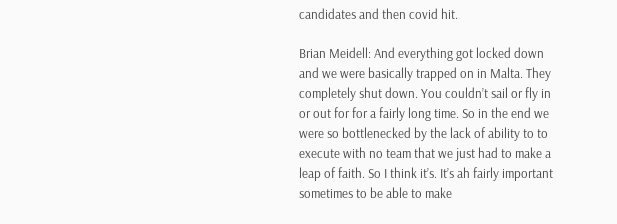candidates and then covid hit.

Brian Meidell: And everything got locked down and we were basically trapped on in Malta. They completely shut down. You couldn’t sail or fly in or out for for a fairly long time. So in the end we were so bottlenecked by the lack of ability to to execute with no team that we just had to make a leap of faith. So I think it’s. It’s ah fairly important sometimes to be able to make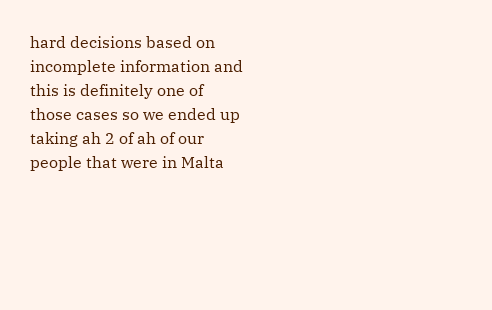hard decisions based on incomplete information and this is definitely one of those cases so we ended up taking ah 2 of ah of our people that were in Malta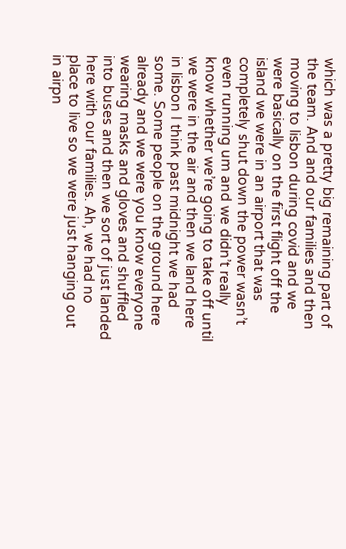which was a pretty big remaining part of the team. And and our families and then moving to lisbon during covid and we were basically on the first flight off the island we were in an airport that was completely shut down the power wasn’t even running um and we didn’t really know whether we’re going to take off until we were in the air and then we land here in lisbon I think past midnight we had some. Some people on the ground here already and we were you know everyone wearing masks and gloves and shuffled into buses and then we sort of just landed here with our families. Ah, we had no place to live so we were just hanging out in airpn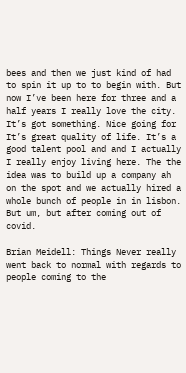bees and then we just kind of had to spin it up to to begin with. But now I’ve been here for three and a half years I really love the city. It’s got something. Nice going for It’s great quality of life. It’s a good talent pool and and I actually I really enjoy living here. The the idea was to build up a company ah on the spot and we actually hired a whole bunch of people in in lisbon. But um, but after coming out of covid.

Brian Meidell: Things Never really went back to normal with regards to people coming to the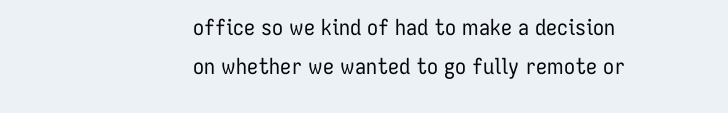office so we kind of had to make a decision on whether we wanted to go fully remote or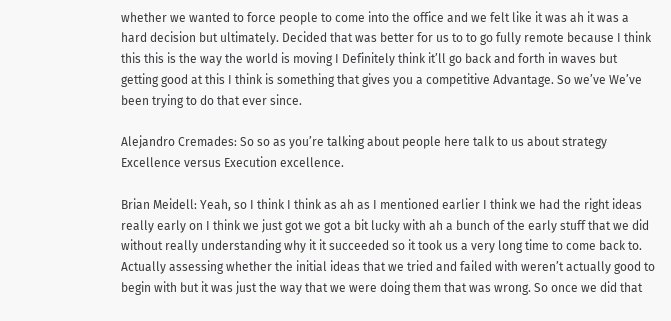whether we wanted to force people to come into the office and we felt like it was ah it was a hard decision but ultimately. Decided that was better for us to to go fully remote because I think this this is the way the world is moving I Definitely think it’ll go back and forth in waves but getting good at this I think is something that gives you a competitive Advantage. So we’ve We’ve been trying to do that ever since.

Alejandro Cremades: So so as you’re talking about people here talk to us about strategy Excellence versus Execution excellence.

Brian Meidell: Yeah, so I think I think as ah as I mentioned earlier I think we had the right ideas really early on I think we just got we got a bit lucky with ah a bunch of the early stuff that we did without really understanding why it it succeeded so it took us a very long time to come back to. Actually assessing whether the initial ideas that we tried and failed with weren’t actually good to begin with but it was just the way that we were doing them that was wrong. So once we did that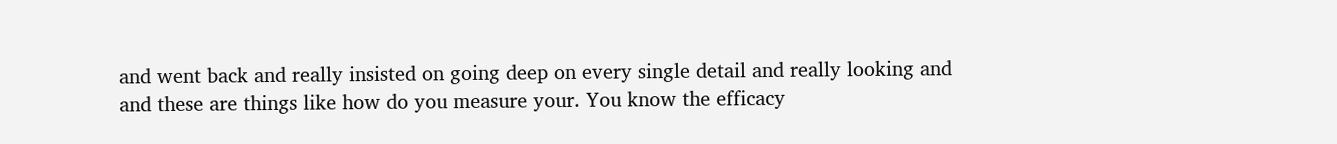and went back and really insisted on going deep on every single detail and really looking and and these are things like how do you measure your. You know the efficacy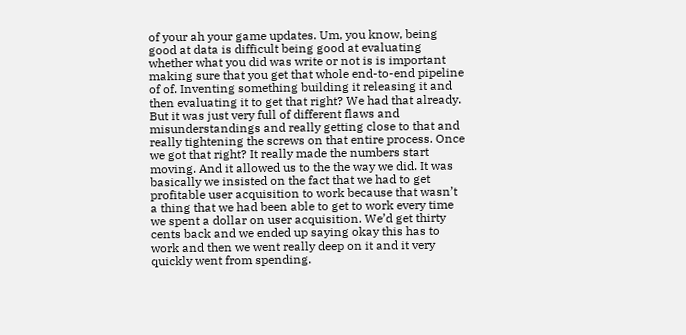of your ah your game updates. Um, you know, being good at data is difficult being good at evaluating whether what you did was write or not is is important making sure that you get that whole end-to-end pipeline of of. Inventing something building it releasing it and then evaluating it to get that right? We had that already. But it was just very full of different flaws and misunderstandings and really getting close to that and really tightening the screws on that entire process. Once we got that right? It really made the numbers start moving. And it allowed us to the the way we did. It was basically we insisted on the fact that we had to get profitable user acquisition to work because that wasn’t a thing that we had been able to get to work every time we spent a dollar on user acquisition. We’d get thirty cents back and we ended up saying okay this has to work and then we went really deep on it and it very quickly went from spending.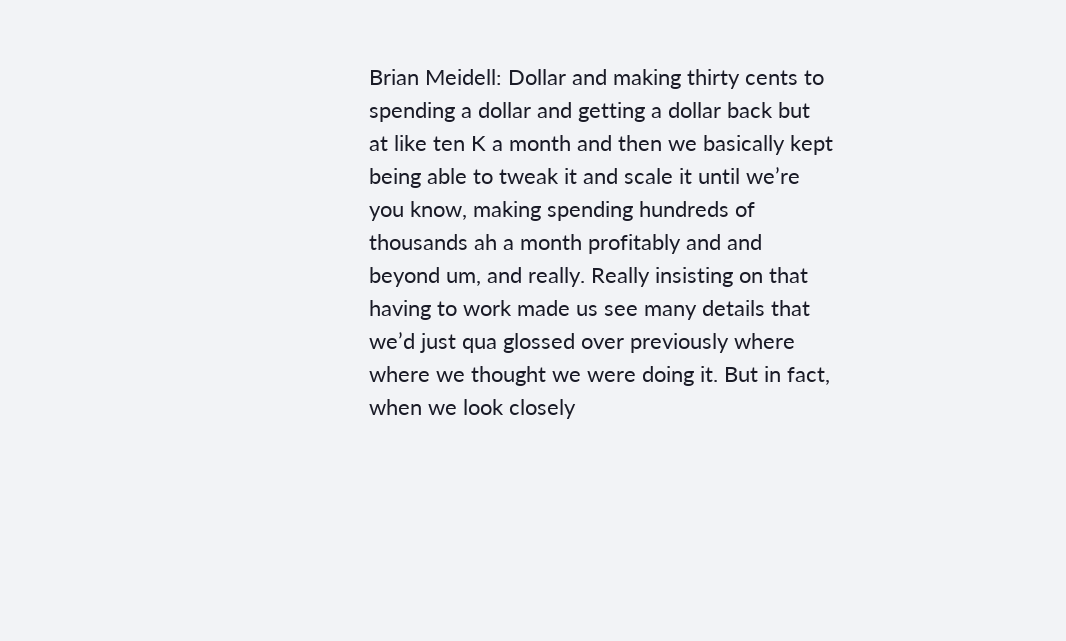Brian Meidell: Dollar and making thirty cents to spending a dollar and getting a dollar back but at like ten K a month and then we basically kept being able to tweak it and scale it until we’re you know, making spending hundreds of thousands ah a month profitably and and beyond um, and really. Really insisting on that having to work made us see many details that we’d just qua glossed over previously where where we thought we were doing it. But in fact, when we look closely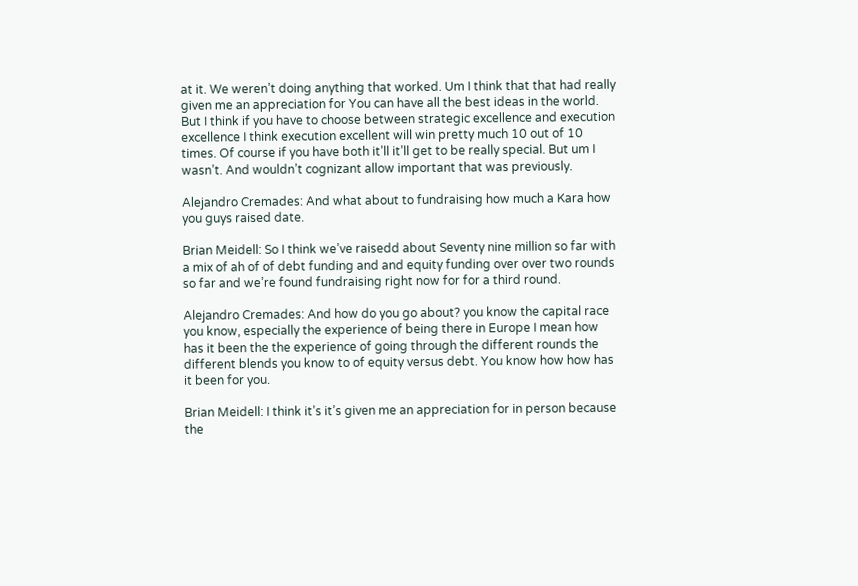at it. We weren’t doing anything that worked. Um I think that that had really given me an appreciation for You can have all the best ideas in the world. But I think if you have to choose between strategic excellence and execution excellence I think execution excellent will win pretty much 10 out of 10 times. Of course if you have both it’ll it’ll get to be really special. But um I wasn’t. And wouldn’t cognizant allow important that was previously.

Alejandro Cremades: And what about to fundraising how much a Kara how you guys raised date.

Brian Meidell: So I think we’ve raisedd about Seventy nine million so far with a mix of ah of of debt funding and and equity funding over over two rounds so far and we’re found fundraising right now for for a third round.

Alejandro Cremades: And how do you go about? you know the capital race you know, especially the experience of being there in Europe I mean how has it been the the experience of going through the different rounds the different blends you know to of equity versus debt. You know how how has it been for you.

Brian Meidell: I think it’s it’s given me an appreciation for in person because the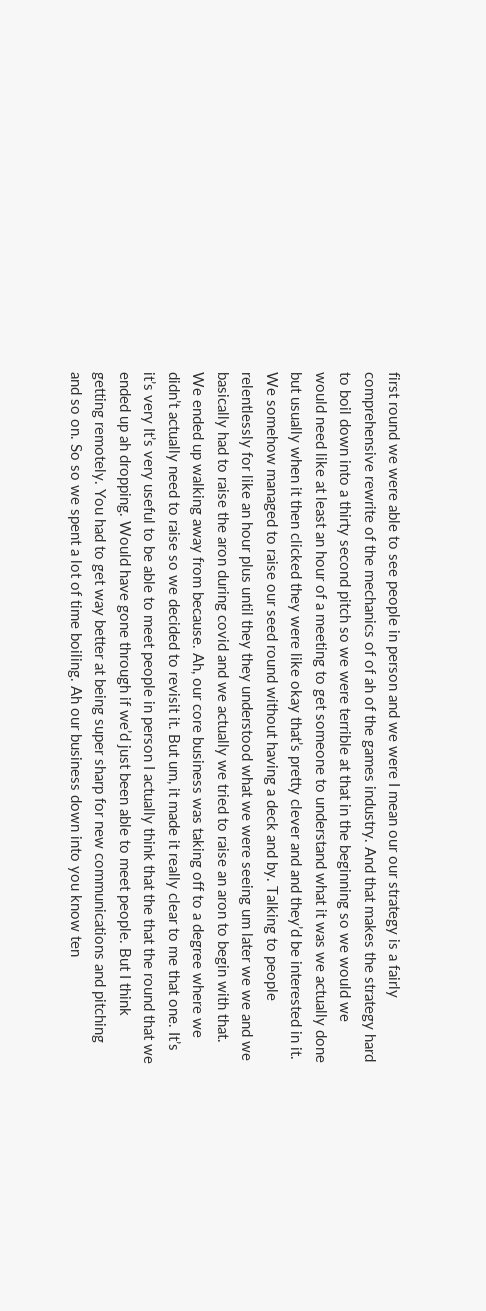first round we were able to see people in person and we were I mean our our strategy is a fairly comprehensive rewrite of the mechanics of of ah of the games industry. And that makes the strategy hard to boil down into a thirty second pitch so we were terrible at that in the beginning so we would we would need like at least an hour of a meeting to get someone to understand what it was we actually done but usually when it then clicked they were like okay that’s pretty clever and and they’d be interested in it. We somehow managed to raise our seed round without having a deck and by. Talking to people relentlessly for like an hour plus until they they understood what we were seeing um later we we and we basically had to raise the aron during covid and we actually we tried to raise an aron to begin with that. We ended up walking away from because. Ah, our core business was taking off to a degree where we didn’t actually need to raise so we decided to revisit it. But um, it made it really clear to me that one. It’s it’s very It’s very useful to be able to meet people in person I actually think that the that the round that we ended up ah dropping. Would have gone through if we’d just been able to meet people. But I think getting remotely. You had to get way better at being super sharp for new communications and pitching and so on. So so we spent a lot of time boiling. Ah our business down into you know ten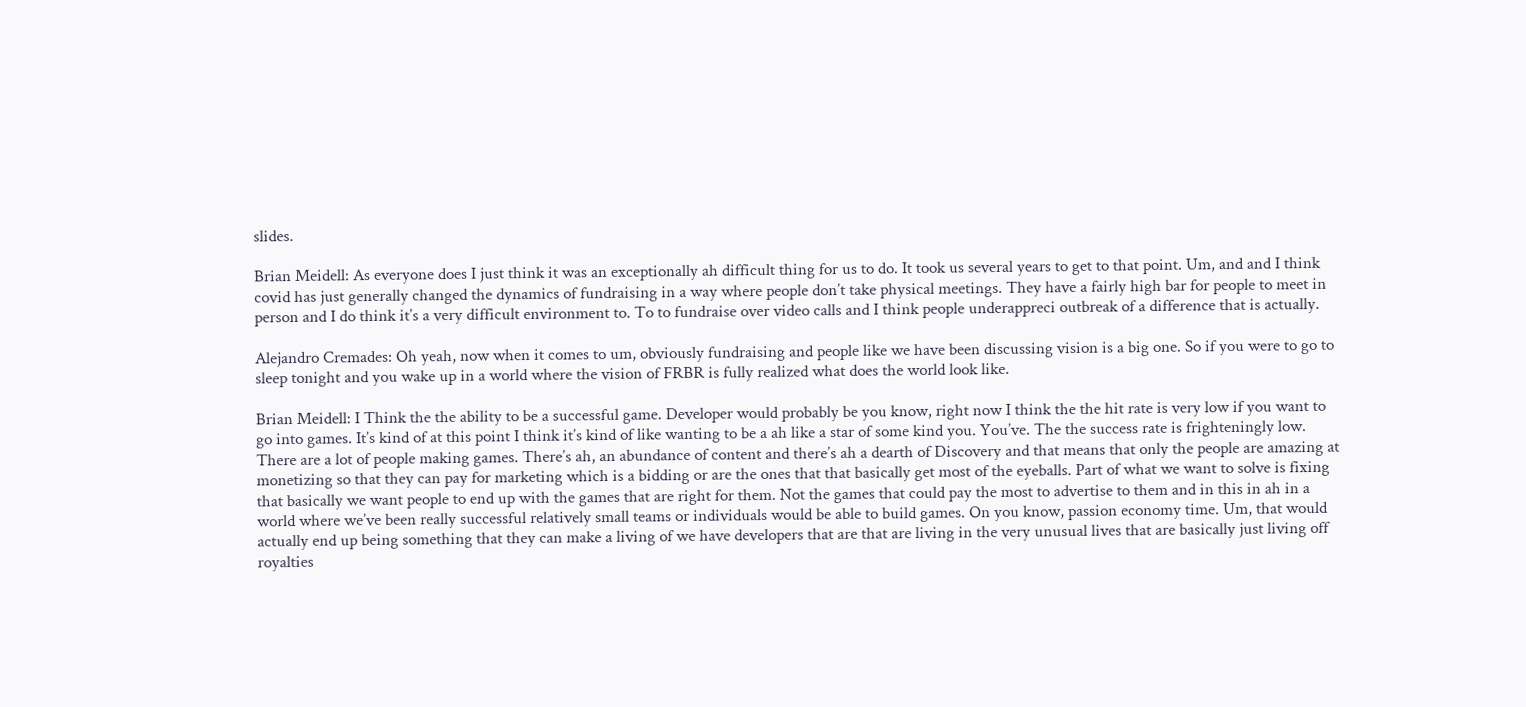slides.

Brian Meidell: As everyone does I just think it was an exceptionally ah difficult thing for us to do. It took us several years to get to that point. Um, and and I think covid has just generally changed the dynamics of fundraising in a way where people don’t take physical meetings. They have a fairly high bar for people to meet in person and I do think it’s a very difficult environment to. To to fundraise over video calls and I think people underappreci outbreak of a difference that is actually.

Alejandro Cremades: Oh yeah, now when it comes to um, obviously fundraising and people like we have been discussing vision is a big one. So if you were to go to sleep tonight and you wake up in a world where the vision of FRBR is fully realized what does the world look like.

Brian Meidell: I Think the the ability to be a successful game. Developer would probably be you know, right now I think the the hit rate is very low if you want to go into games. It’s kind of at this point I think it’s kind of like wanting to be a ah like a star of some kind you. You’ve. The the success rate is frighteningly low. There are a lot of people making games. There’s ah, an abundance of content and there’s ah a dearth of Discovery and that means that only the people are amazing at monetizing so that they can pay for marketing which is a bidding or are the ones that that basically get most of the eyeballs. Part of what we want to solve is fixing that basically we want people to end up with the games that are right for them. Not the games that could pay the most to advertise to them and in this in ah in a world where we’ve been really successful relatively small teams or individuals would be able to build games. On you know, passion economy time. Um, that would actually end up being something that they can make a living of we have developers that are that are living in the very unusual lives that are basically just living off royalties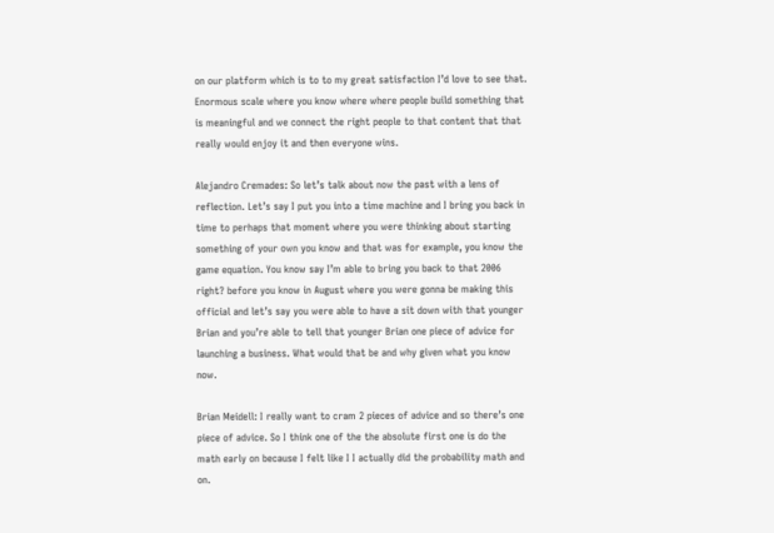on our platform which is to to my great satisfaction I’d love to see that. Enormous scale where you know where where people build something that is meaningful and we connect the right people to that content that that really would enjoy it and then everyone wins.

Alejandro Cremades: So let’s talk about now the past with a lens of reflection. Let’s say I put you into a time machine and I bring you back in time to perhaps that moment where you were thinking about starting something of your own you know and that was for example, you know the game equation. You know say I’m able to bring you back to that 2006 right? before you know in August where you were gonna be making this official and let’s say you were able to have a sit down with that younger Brian and you’re able to tell that younger Brian one piece of advice for launching a business. What would that be and why given what you know now.

Brian Meidell: I really want to cram 2 pieces of advice and so there’s one piece of advice. So I think one of the the absolute first one is do the math early on because I felt like I I actually did the probability math and on.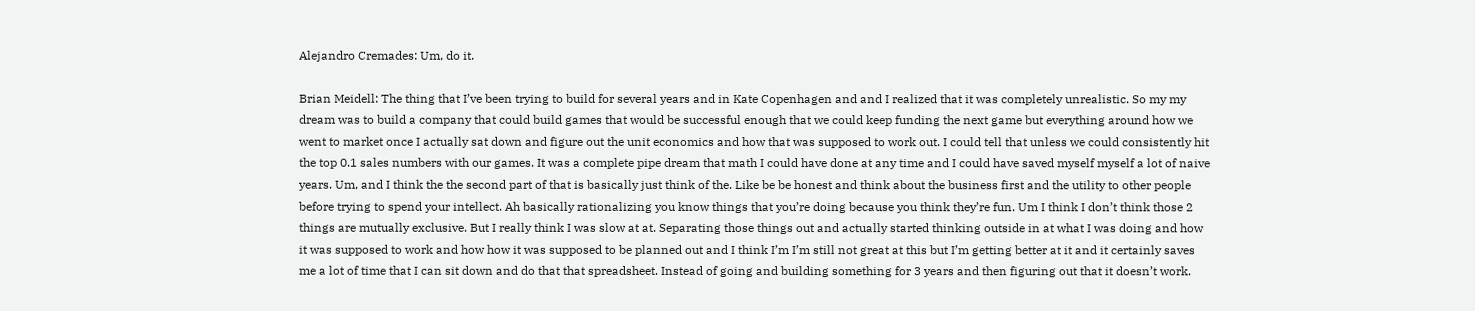Alejandro Cremades: Um, do it.

Brian Meidell: The thing that I’ve been trying to build for several years and in Kate Copenhagen and and I realized that it was completely unrealistic. So my my dream was to build a company that could build games that would be successful enough that we could keep funding the next game but everything around how we went to market once I actually sat down and figure out the unit economics and how that was supposed to work out. I could tell that unless we could consistently hit the top 0.1 sales numbers with our games. It was a complete pipe dream that math I could have done at any time and I could have saved myself myself a lot of naive years. Um, and I think the the second part of that is basically just think of the. Like be be honest and think about the business first and the utility to other people before trying to spend your intellect. Ah basically rationalizing you know things that you’re doing because you think they’re fun. Um I think I don’t think those 2 things are mutually exclusive. But I really think I was slow at at. Separating those things out and actually started thinking outside in at what I was doing and how it was supposed to work and how how it was supposed to be planned out and I think I’m I’m still not great at this but I’m getting better at it and it certainly saves me a lot of time that I can sit down and do that that spreadsheet. Instead of going and building something for 3 years and then figuring out that it doesn’t work.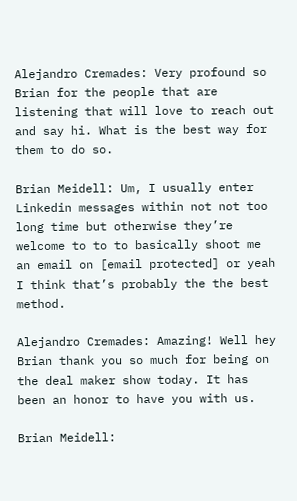Alejandro Cremades: Very profound so Brian for the people that are listening that will love to reach out and say hi. What is the best way for them to do so.

Brian Meidell: Um, I usually enter Linkedin messages within not not too long time but otherwise they’re welcome to to to basically shoot me an email on [email protected] or yeah I think that’s probably the the best method.

Alejandro Cremades: Amazing! Well hey Brian thank you so much for being on the deal maker show today. It has been an honor to have you with us.

Brian Meidell: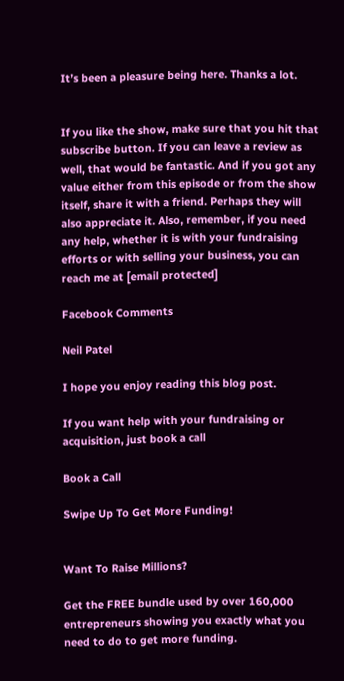It’s been a pleasure being here. Thanks a lot.


If you like the show, make sure that you hit that subscribe button. If you can leave a review as well, that would be fantastic. And if you got any value either from this episode or from the show itself, share it with a friend. Perhaps they will also appreciate it. Also, remember, if you need any help, whether it is with your fundraising efforts or with selling your business, you can reach me at [email protected]

Facebook Comments

Neil Patel

I hope you enjoy reading this blog post.

If you want help with your fundraising or acquisition, just book a call

Book a Call

Swipe Up To Get More Funding!


Want To Raise Millions?

Get the FREE bundle used by over 160,000 entrepreneurs showing you exactly what you need to do to get more funding.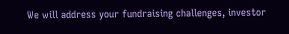We will address your fundraising challenges, investor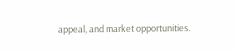appeal, and market opportunities.